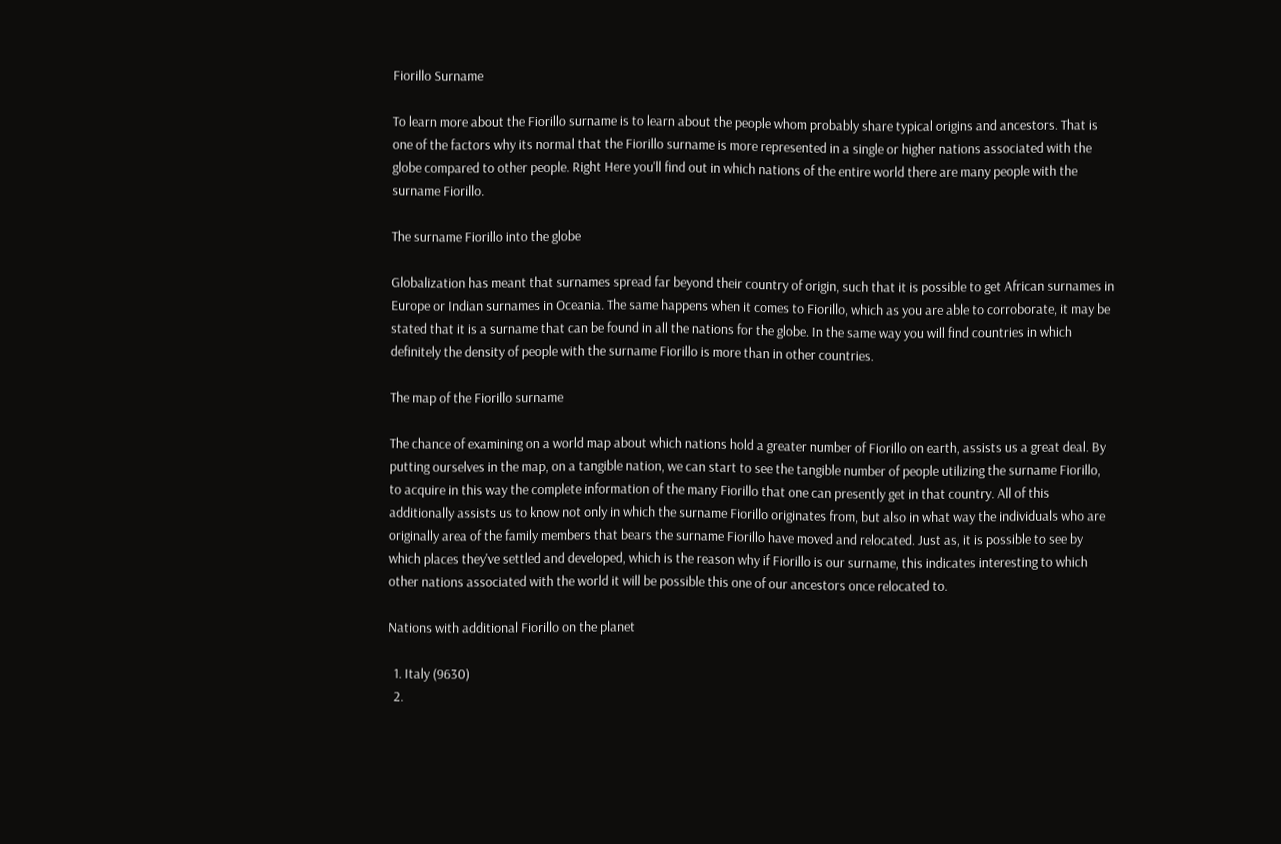Fiorillo Surname

To learn more about the Fiorillo surname is to learn about the people whom probably share typical origins and ancestors. That is one of the factors why its normal that the Fiorillo surname is more represented in a single or higher nations associated with the globe compared to other people. Right Here you'll find out in which nations of the entire world there are many people with the surname Fiorillo.

The surname Fiorillo into the globe

Globalization has meant that surnames spread far beyond their country of origin, such that it is possible to get African surnames in Europe or Indian surnames in Oceania. The same happens when it comes to Fiorillo, which as you are able to corroborate, it may be stated that it is a surname that can be found in all the nations for the globe. In the same way you will find countries in which definitely the density of people with the surname Fiorillo is more than in other countries.

The map of the Fiorillo surname

The chance of examining on a world map about which nations hold a greater number of Fiorillo on earth, assists us a great deal. By putting ourselves in the map, on a tangible nation, we can start to see the tangible number of people utilizing the surname Fiorillo, to acquire in this way the complete information of the many Fiorillo that one can presently get in that country. All of this additionally assists us to know not only in which the surname Fiorillo originates from, but also in what way the individuals who are originally area of the family members that bears the surname Fiorillo have moved and relocated. Just as, it is possible to see by which places they've settled and developed, which is the reason why if Fiorillo is our surname, this indicates interesting to which other nations associated with the world it will be possible this one of our ancestors once relocated to.

Nations with additional Fiorillo on the planet

  1. Italy (9630)
  2.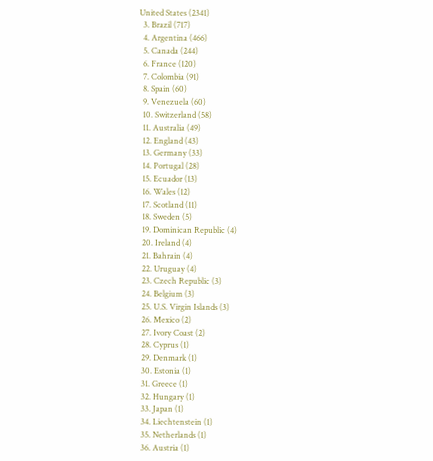United States (2341)
  3. Brazil (717)
  4. Argentina (466)
  5. Canada (244)
  6. France (120)
  7. Colombia (91)
  8. Spain (60)
  9. Venezuela (60)
  10. Switzerland (58)
  11. Australia (49)
  12. England (43)
  13. Germany (33)
  14. Portugal (28)
  15. Ecuador (13)
  16. Wales (12)
  17. Scotland (11)
  18. Sweden (5)
  19. Dominican Republic (4)
  20. Ireland (4)
  21. Bahrain (4)
  22. Uruguay (4)
  23. Czech Republic (3)
  24. Belgium (3)
  25. U.S. Virgin Islands (3)
  26. Mexico (2)
  27. Ivory Coast (2)
  28. Cyprus (1)
  29. Denmark (1)
  30. Estonia (1)
  31. Greece (1)
  32. Hungary (1)
  33. Japan (1)
  34. Liechtenstein (1)
  35. Netherlands (1)
  36. Austria (1)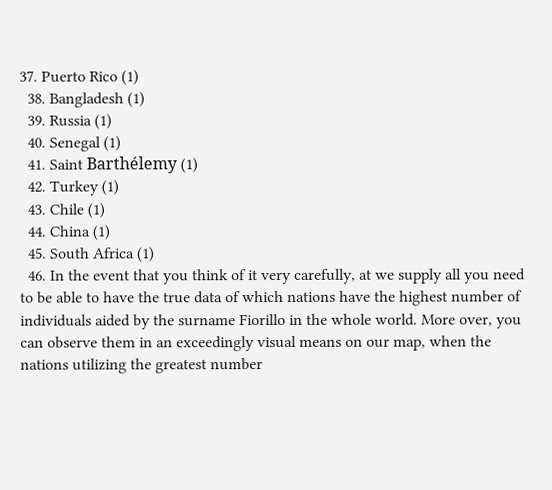37. Puerto Rico (1)
  38. Bangladesh (1)
  39. Russia (1)
  40. Senegal (1)
  41. Saint Barthélemy (1)
  42. Turkey (1)
  43. Chile (1)
  44. China (1)
  45. South Africa (1)
  46. In the event that you think of it very carefully, at we supply all you need to be able to have the true data of which nations have the highest number of individuals aided by the surname Fiorillo in the whole world. More over, you can observe them in an exceedingly visual means on our map, when the nations utilizing the greatest number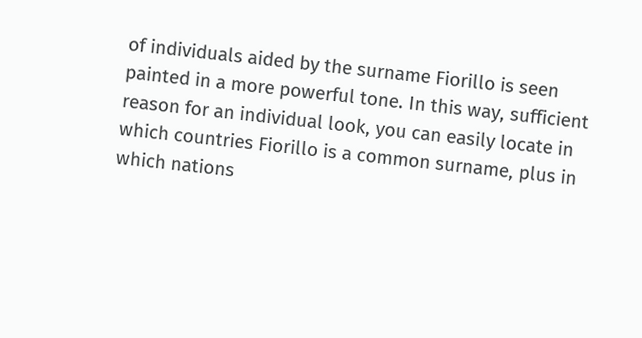of individuals aided by the surname Fiorillo is seen painted in a more powerful tone. In this way, sufficient reason for an individual look, you can easily locate in which countries Fiorillo is a common surname, plus in which nations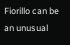Fiorillo can be an unusual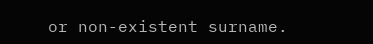or non-existent surname.